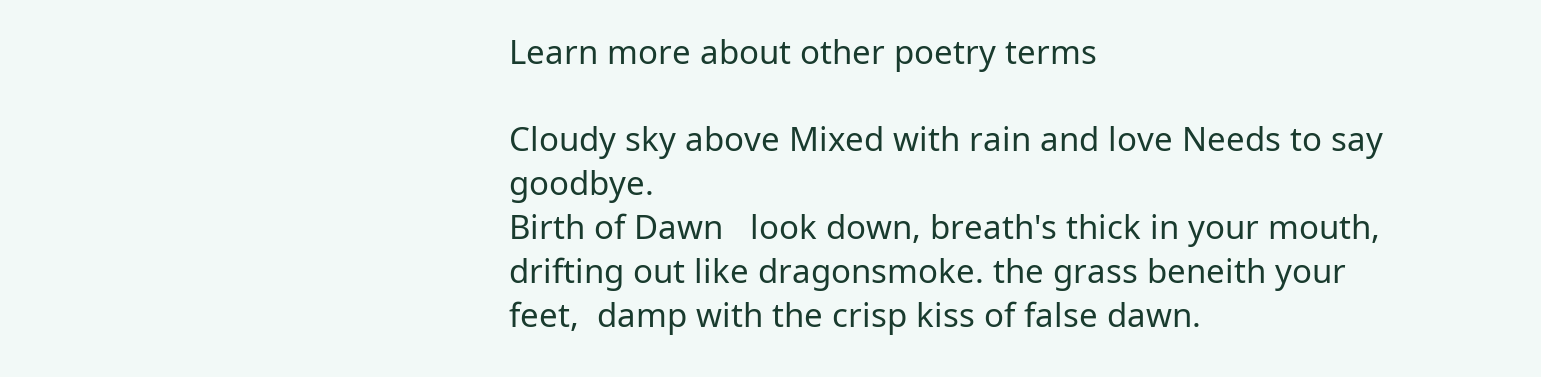Learn more about other poetry terms

Cloudy sky above Mixed with rain and love Needs to say goodbye.
Birth of Dawn   look down, breath's thick in your mouth,  drifting out like dragonsmoke. the grass beneith your feet,  damp with the crisp kiss of false dawn.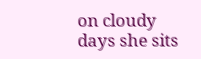on cloudy days she sits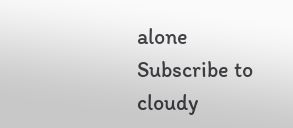alone
Subscribe to cloudy